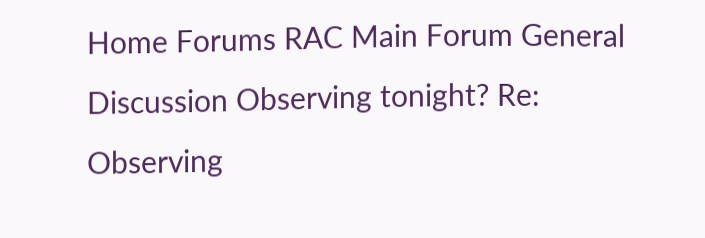Home Forums RAC Main Forum General Discussion Observing tonight? Re: Observing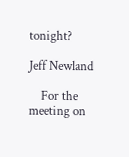tonight?

Jeff Newland

    For the meeting on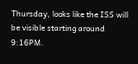Thursday, looks like the ISS will be visible starting around 9:16PM.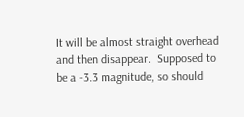It will be almost straight overhead and then disappear.  Supposed to be a -3.3 magnitude, so should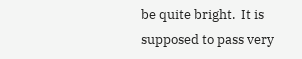be quite bright.  It is supposed to pass very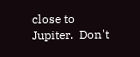close to Jupiter.  Don't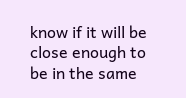know if it will be close enough to be in the same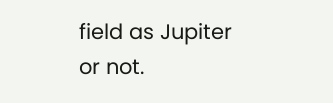field as Jupiter or not.